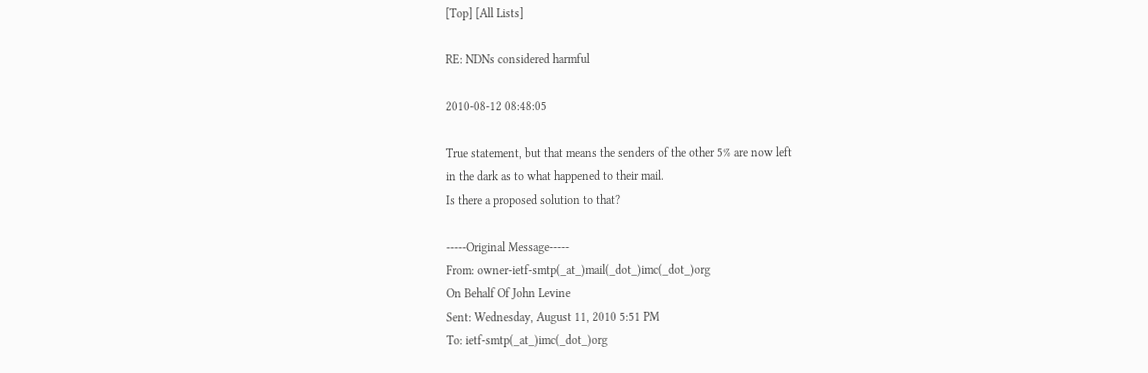[Top] [All Lists]

RE: NDNs considered harmful

2010-08-12 08:48:05

True statement, but that means the senders of the other 5% are now left
in the dark as to what happened to their mail.
Is there a proposed solution to that?

-----Original Message-----
From: owner-ietf-smtp(_at_)mail(_dot_)imc(_dot_)org
On Behalf Of John Levine
Sent: Wednesday, August 11, 2010 5:51 PM
To: ietf-smtp(_at_)imc(_dot_)org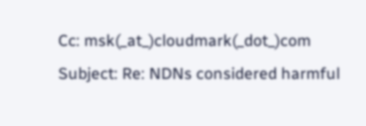Cc: msk(_at_)cloudmark(_dot_)com
Subject: Re: NDNs considered harmful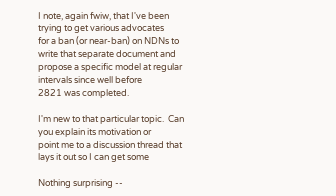I note, again fwiw, that I've been trying to get various advocates
for a ban (or near-ban) on NDNs to write that separate document and
propose a specific model at regular intervals since well before
2821 was completed.

I'm new to that particular topic.  Can you explain its motivation or
point me to a discussion thread that lays it out so I can get some

Nothing surprising --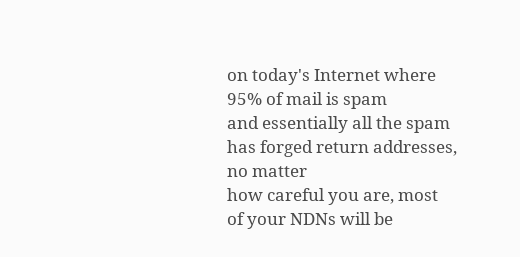on today's Internet where 95% of mail is spam
and essentially all the spam has forged return addresses, no matter
how careful you are, most of your NDNs will be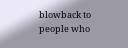blowback to people who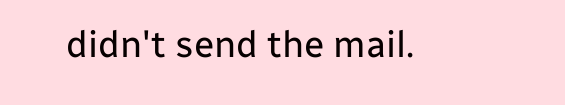didn't send the mail.